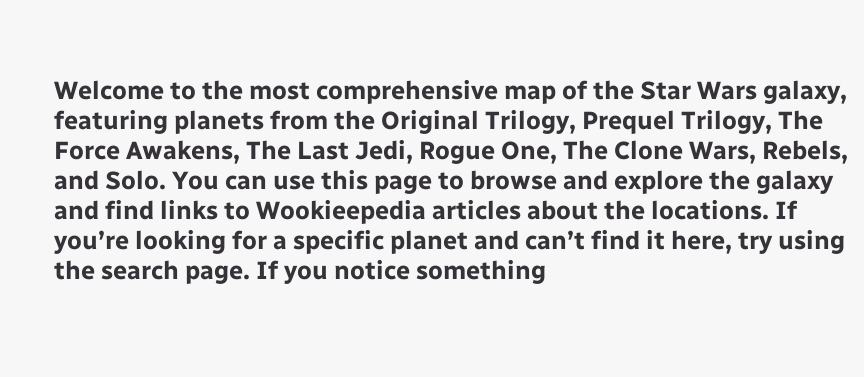Welcome to the most comprehensive map of the Star Wars galaxy, featuring planets from the Original Trilogy, Prequel Trilogy, The Force Awakens, The Last Jedi, Rogue One, The Clone Wars, Rebels, and Solo. You can use this page to browse and explore the galaxy and find links to Wookieepedia articles about the locations. If you’re looking for a specific planet and can’t find it here, try using the search page. If you notice something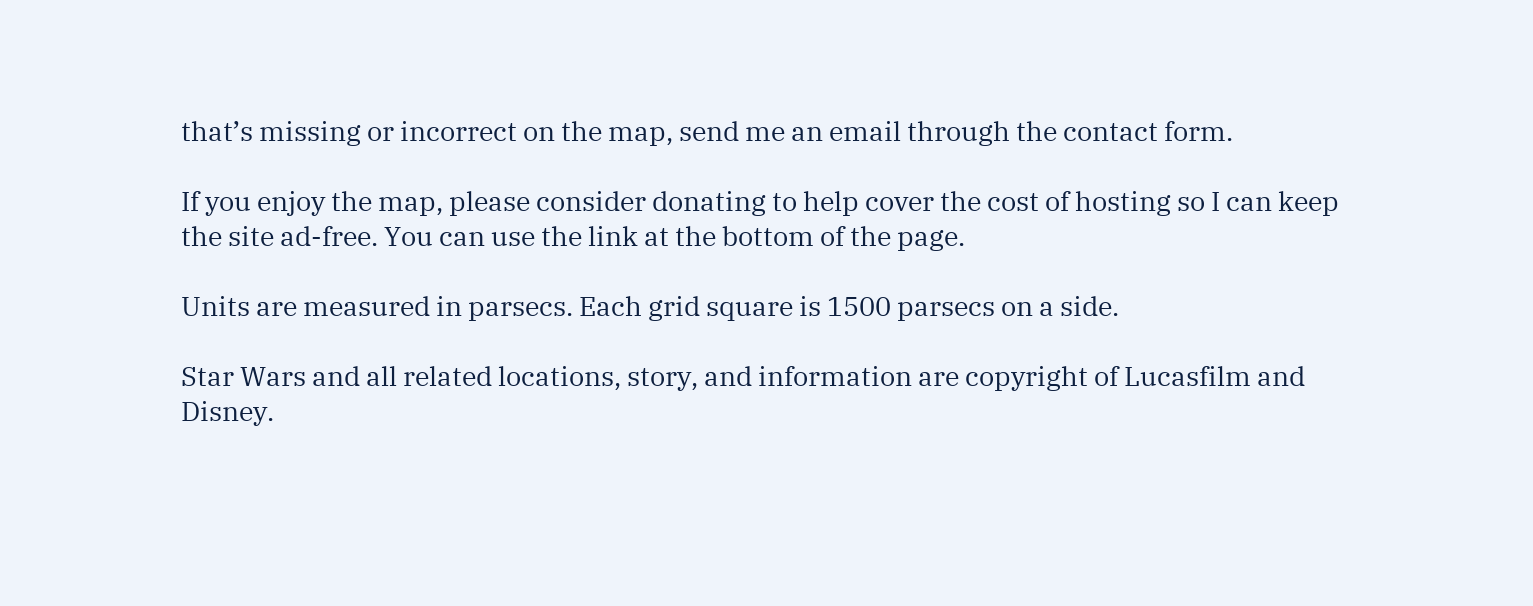that’s missing or incorrect on the map, send me an email through the contact form.

If you enjoy the map, please consider donating to help cover the cost of hosting so I can keep the site ad-free. You can use the link at the bottom of the page.

Units are measured in parsecs. Each grid square is 1500 parsecs on a side.

Star Wars and all related locations, story, and information are copyright of Lucasfilm and Disney.